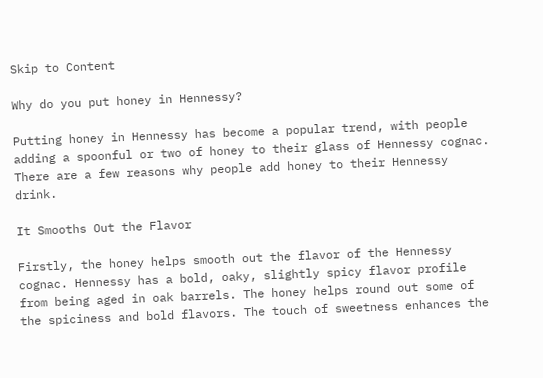Skip to Content

Why do you put honey in Hennessy?

Putting honey in Hennessy has become a popular trend, with people adding a spoonful or two of honey to their glass of Hennessy cognac. There are a few reasons why people add honey to their Hennessy drink.

It Smooths Out the Flavor

Firstly, the honey helps smooth out the flavor of the Hennessy cognac. Hennessy has a bold, oaky, slightly spicy flavor profile from being aged in oak barrels. The honey helps round out some of the spiciness and bold flavors. The touch of sweetness enhances the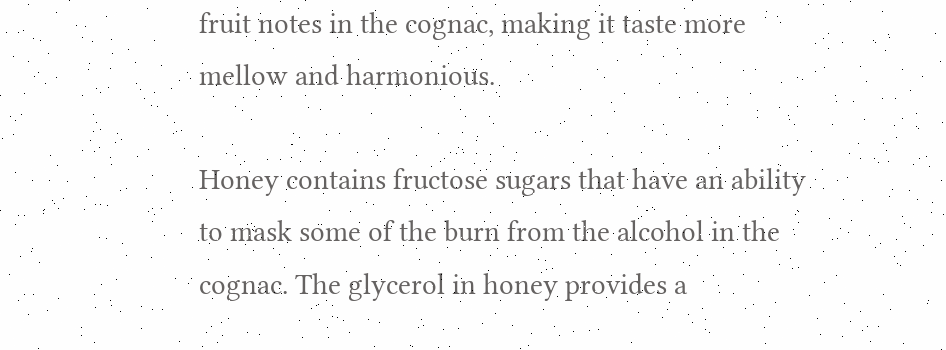fruit notes in the cognac, making it taste more mellow and harmonious.

Honey contains fructose sugars that have an ability to mask some of the burn from the alcohol in the cognac. The glycerol in honey provides a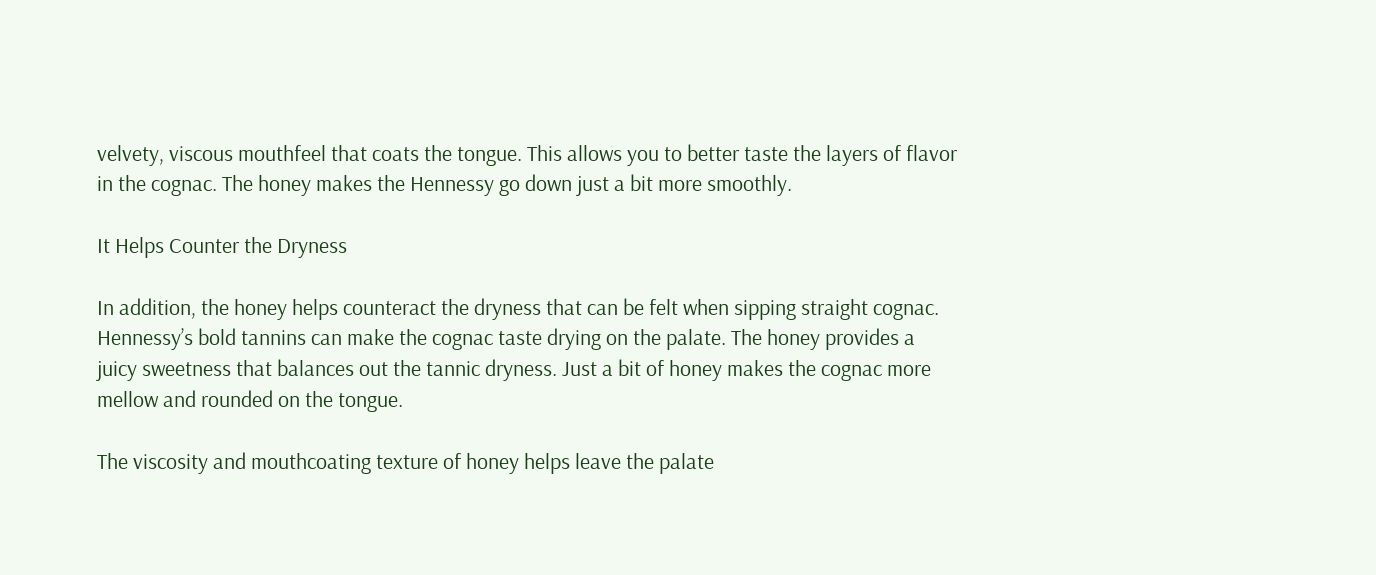velvety, viscous mouthfeel that coats the tongue. This allows you to better taste the layers of flavor in the cognac. The honey makes the Hennessy go down just a bit more smoothly.

It Helps Counter the Dryness

In addition, the honey helps counteract the dryness that can be felt when sipping straight cognac. Hennessy’s bold tannins can make the cognac taste drying on the palate. The honey provides a juicy sweetness that balances out the tannic dryness. Just a bit of honey makes the cognac more mellow and rounded on the tongue.

The viscosity and mouthcoating texture of honey helps leave the palate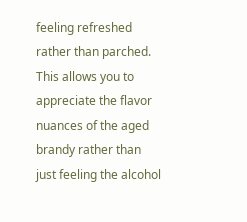feeling refreshed rather than parched. This allows you to appreciate the flavor nuances of the aged brandy rather than just feeling the alcohol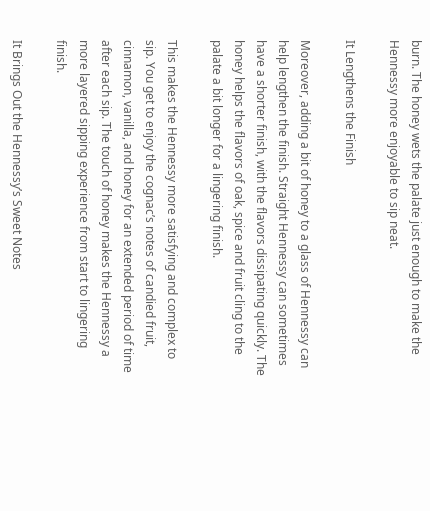burn. The honey wets the palate just enough to make the Hennessy more enjoyable to sip neat.

It Lengthens the Finish

Moreover, adding a bit of honey to a glass of Hennessy can help lengthen the finish. Straight Hennessy can sometimes have a shorter finish, with the flavors dissipating quickly. The honey helps the flavors of oak, spice and fruit cling to the palate a bit longer for a lingering finish.

This makes the Hennessy more satisfying and complex to sip. You get to enjoy the cognac’s notes of candied fruit, cinnamon, vanilla, and honey for an extended period of time after each sip. The touch of honey makes the Hennessy a more layered sipping experience from start to lingering finish.

It Brings Out the Hennessy’s Sweet Notes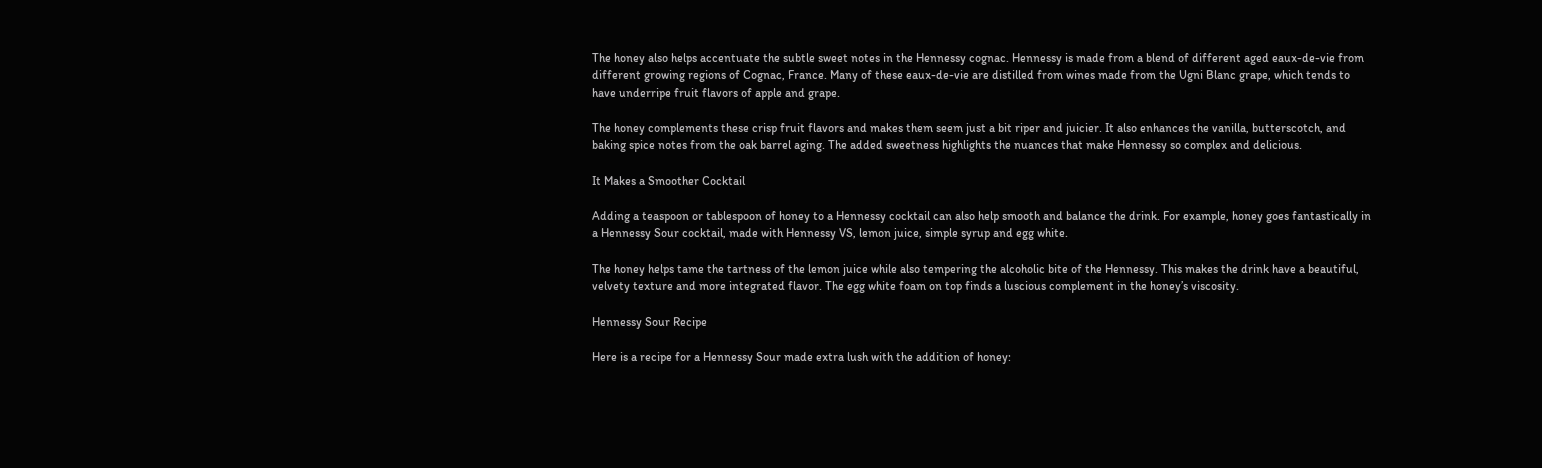The honey also helps accentuate the subtle sweet notes in the Hennessy cognac. Hennessy is made from a blend of different aged eaux-de-vie from different growing regions of Cognac, France. Many of these eaux-de-vie are distilled from wines made from the Ugni Blanc grape, which tends to have underripe fruit flavors of apple and grape.

The honey complements these crisp fruit flavors and makes them seem just a bit riper and juicier. It also enhances the vanilla, butterscotch, and baking spice notes from the oak barrel aging. The added sweetness highlights the nuances that make Hennessy so complex and delicious.

It Makes a Smoother Cocktail

Adding a teaspoon or tablespoon of honey to a Hennessy cocktail can also help smooth and balance the drink. For example, honey goes fantastically in a Hennessy Sour cocktail, made with Hennessy VS, lemon juice, simple syrup and egg white.

The honey helps tame the tartness of the lemon juice while also tempering the alcoholic bite of the Hennessy. This makes the drink have a beautiful, velvety texture and more integrated flavor. The egg white foam on top finds a luscious complement in the honey’s viscosity.

Hennessy Sour Recipe

Here is a recipe for a Hennessy Sour made extra lush with the addition of honey: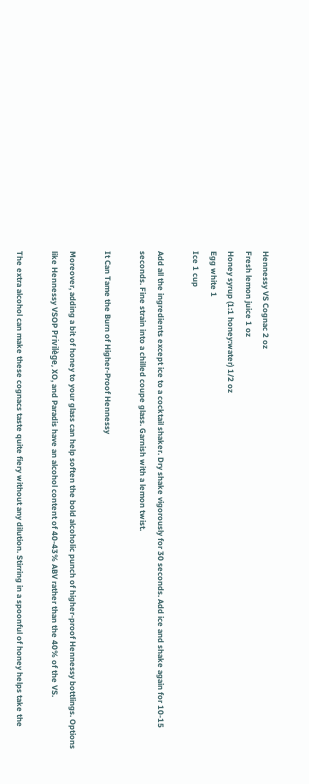Hennessy VS Cognac 2 oz
Fresh lemon juice 1 oz
Honey syrup (1:1 honey:water) 1/2 oz
Egg white 1
Ice 1 cup

Add all the ingredients except ice to a cocktail shaker. Dry shake vigorously for 30 seconds. Add ice and shake again for 10-15 seconds. Fine strain into a chilled coupe glass. Garnish with a lemon twist.

It Can Tame the Burn of Higher-Proof Hennessy

Moreover, adding a bit of honey to your glass can help soften the bold alcoholic punch of higher-proof Hennessy bottlings. Options like Hennessy VSOP Privilège, XO, and Paradis have an alcohol content of 40-43% ABV rather than the 40% of the VS.

The extra alcohol can make these cognacs taste quite fiery without any dilution. Stirring in a spoonful of honey helps take the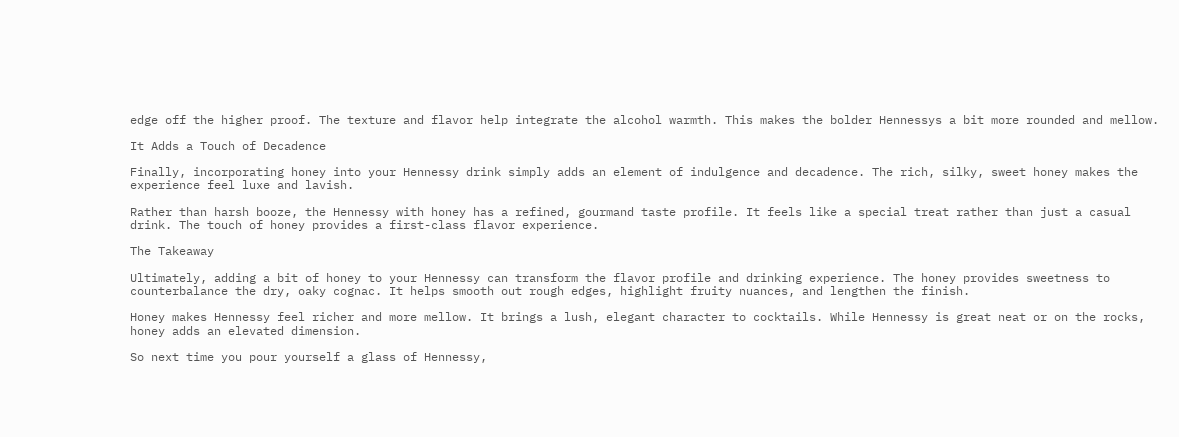edge off the higher proof. The texture and flavor help integrate the alcohol warmth. This makes the bolder Hennessys a bit more rounded and mellow.

It Adds a Touch of Decadence

Finally, incorporating honey into your Hennessy drink simply adds an element of indulgence and decadence. The rich, silky, sweet honey makes the experience feel luxe and lavish.

Rather than harsh booze, the Hennessy with honey has a refined, gourmand taste profile. It feels like a special treat rather than just a casual drink. The touch of honey provides a first-class flavor experience.

The Takeaway

Ultimately, adding a bit of honey to your Hennessy can transform the flavor profile and drinking experience. The honey provides sweetness to counterbalance the dry, oaky cognac. It helps smooth out rough edges, highlight fruity nuances, and lengthen the finish.

Honey makes Hennessy feel richer and more mellow. It brings a lush, elegant character to cocktails. While Hennessy is great neat or on the rocks, honey adds an elevated dimension.

So next time you pour yourself a glass of Hennessy,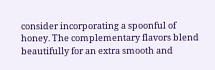consider incorporating a spoonful of honey. The complementary flavors blend beautifully for an extra smooth and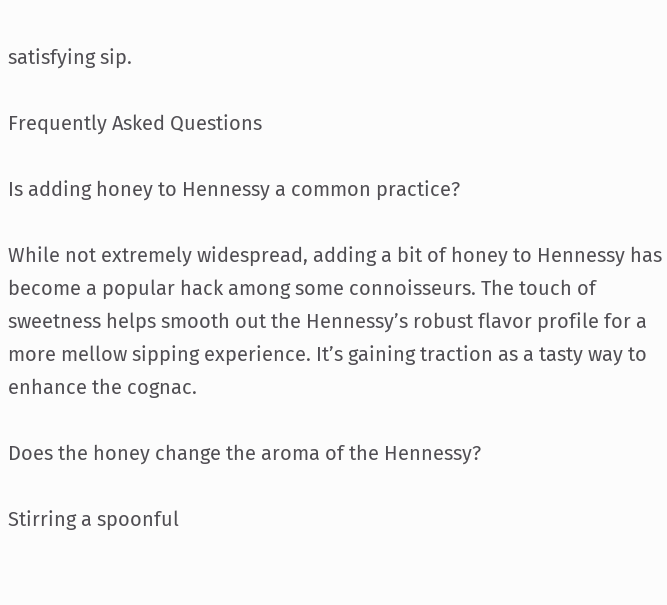satisfying sip.

Frequently Asked Questions

Is adding honey to Hennessy a common practice?

While not extremely widespread, adding a bit of honey to Hennessy has become a popular hack among some connoisseurs. The touch of sweetness helps smooth out the Hennessy’s robust flavor profile for a more mellow sipping experience. It’s gaining traction as a tasty way to enhance the cognac.

Does the honey change the aroma of the Hennessy?

Stirring a spoonful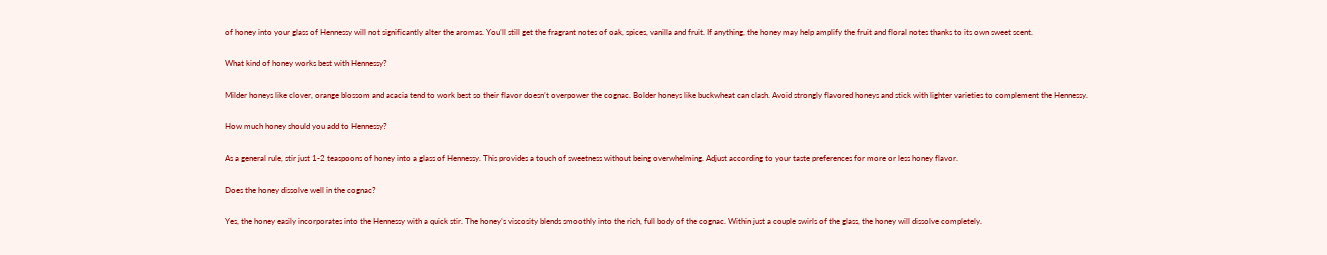of honey into your glass of Hennessy will not significantly alter the aromas. You’ll still get the fragrant notes of oak, spices, vanilla and fruit. If anything, the honey may help amplify the fruit and floral notes thanks to its own sweet scent.

What kind of honey works best with Hennessy?

Milder honeys like clover, orange blossom and acacia tend to work best so their flavor doesn’t overpower the cognac. Bolder honeys like buckwheat can clash. Avoid strongly flavored honeys and stick with lighter varieties to complement the Hennessy.

How much honey should you add to Hennessy?

As a general rule, stir just 1-2 teaspoons of honey into a glass of Hennessy. This provides a touch of sweetness without being overwhelming. Adjust according to your taste preferences for more or less honey flavor.

Does the honey dissolve well in the cognac?

Yes, the honey easily incorporates into the Hennessy with a quick stir. The honey’s viscosity blends smoothly into the rich, full body of the cognac. Within just a couple swirls of the glass, the honey will dissolve completely.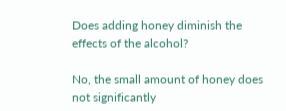Does adding honey diminish the effects of the alcohol?

No, the small amount of honey does not significantly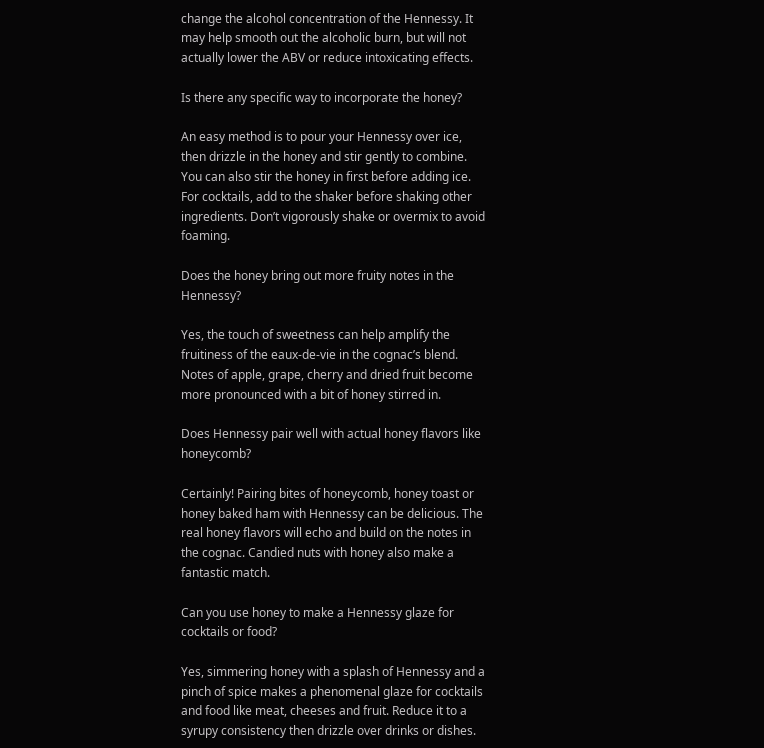change the alcohol concentration of the Hennessy. It may help smooth out the alcoholic burn, but will not actually lower the ABV or reduce intoxicating effects.

Is there any specific way to incorporate the honey?

An easy method is to pour your Hennessy over ice, then drizzle in the honey and stir gently to combine. You can also stir the honey in first before adding ice. For cocktails, add to the shaker before shaking other ingredients. Don’t vigorously shake or overmix to avoid foaming.

Does the honey bring out more fruity notes in the Hennessy?

Yes, the touch of sweetness can help amplify the fruitiness of the eaux-de-vie in the cognac’s blend. Notes of apple, grape, cherry and dried fruit become more pronounced with a bit of honey stirred in.

Does Hennessy pair well with actual honey flavors like honeycomb?

Certainly! Pairing bites of honeycomb, honey toast or honey baked ham with Hennessy can be delicious. The real honey flavors will echo and build on the notes in the cognac. Candied nuts with honey also make a fantastic match.

Can you use honey to make a Hennessy glaze for cocktails or food?

Yes, simmering honey with a splash of Hennessy and a pinch of spice makes a phenomenal glaze for cocktails and food like meat, cheeses and fruit. Reduce it to a syrupy consistency then drizzle over drinks or dishes.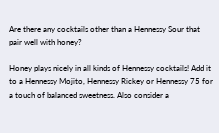Are there any cocktails other than a Hennessy Sour that pair well with honey?

Honey plays nicely in all kinds of Hennessy cocktails! Add it to a Hennessy Mojito, Hennessy Rickey or Hennessy 75 for a touch of balanced sweetness. Also consider a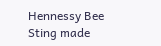Hennessy Bee Sting made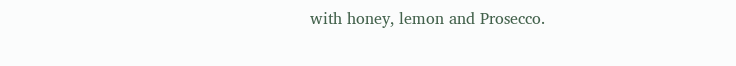with honey, lemon and Prosecco.